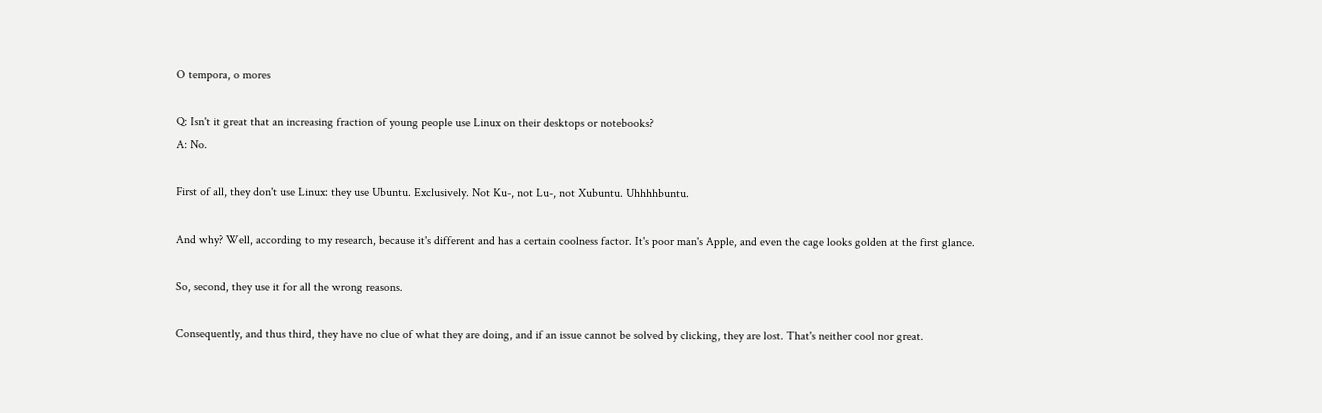O tempora, o mores

Q: Isn't it great that an increasing fraction of young people use Linux on their desktops or notebooks?
A: No.

First of all, they don't use Linux: they use Ubuntu. Exclusively. Not Ku-, not Lu-, not Xubuntu. Uhhhhbuntu.

And why? Well, according to my research, because it's different and has a certain coolness factor. It's poor man's Apple, and even the cage looks golden at the first glance.

So, second, they use it for all the wrong reasons.

Consequently, and thus third, they have no clue of what they are doing, and if an issue cannot be solved by clicking, they are lost. That's neither cool nor great.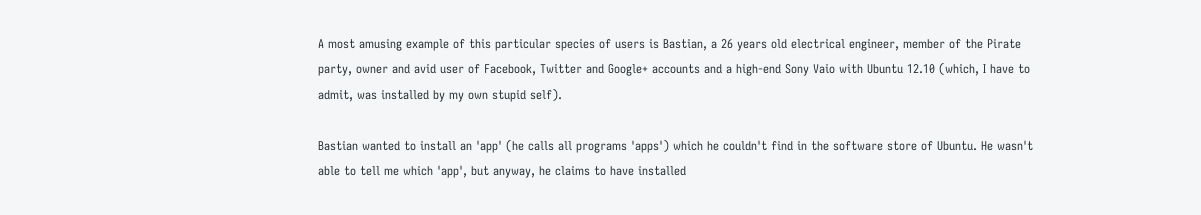A most amusing example of this particular species of users is Bastian, a 26 years old electrical engineer, member of the Pirate party, owner and avid user of Facebook, Twitter and Google+ accounts and a high-end Sony Vaio with Ubuntu 12.10 (which, I have to admit, was installed by my own stupid self).

Bastian wanted to install an 'app' (he calls all programs 'apps') which he couldn't find in the software store of Ubuntu. He wasn't able to tell me which 'app', but anyway, he claims to have installed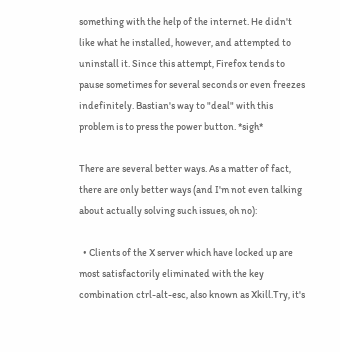something with the help of the internet. He didn't like what he installed, however, and attempted to uninstall it. Since this attempt, Firefox tends to pause sometimes for several seconds or even freezes indefinitely. Bastian's way to "deal" with this problem is to press the power button. *sigh*

There are several better ways. As a matter of fact, there are only better ways (and I'm not even talking about actually solving such issues, oh no):

  • Clients of the X server which have locked up are most satisfactorily eliminated with the key combination ctrl-alt-esc, also known as Xkill.Try, it's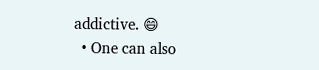addictive. 😄
  • One can also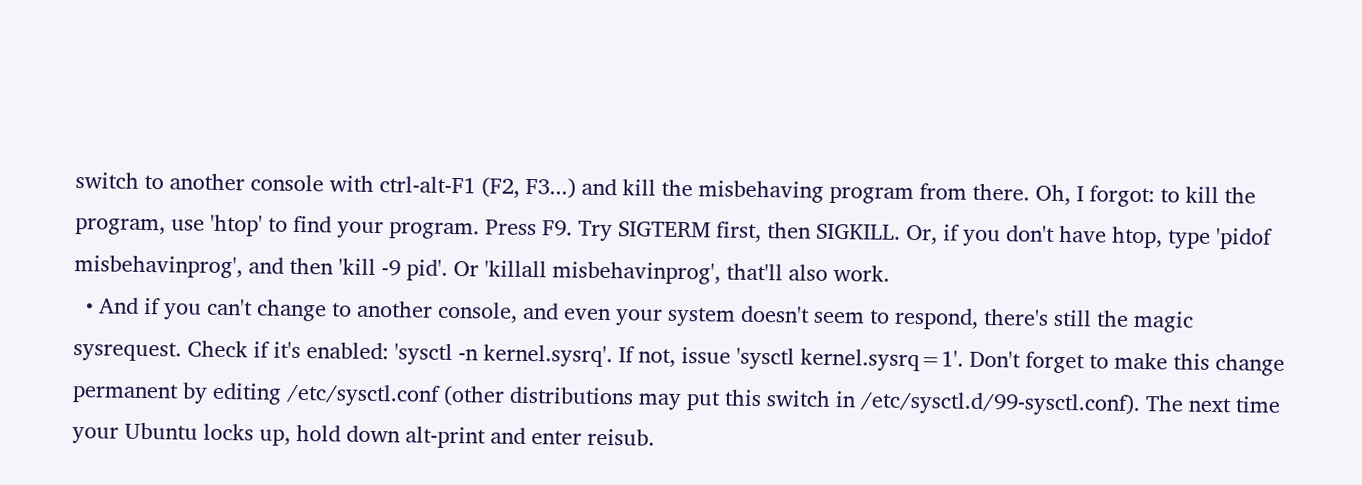switch to another console with ctrl-alt-F1 (F2, F3...) and kill the misbehaving program from there. Oh, I forgot: to kill the program, use 'htop' to find your program. Press F9. Try SIGTERM first, then SIGKILL. Or, if you don't have htop, type 'pidof misbehavinprog', and then 'kill -9 pid'. Or 'killall misbehavinprog', that'll also work.
  • And if you can't change to another console, and even your system doesn't seem to respond, there's still the magic sysrequest. Check if it's enabled: 'sysctl -n kernel.sysrq'. If not, issue 'sysctl kernel.sysrq=1'. Don't forget to make this change permanent by editing /etc/sysctl.conf (other distributions may put this switch in /etc/sysctl.d/99-sysctl.conf). The next time your Ubuntu locks up, hold down alt-print and enter reisub.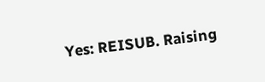Yes: REISUB. Raising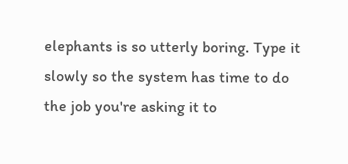elephants is so utterly boring. Type it slowly so the system has time to do the job you're asking it to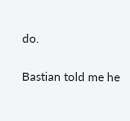do.

Bastian told me he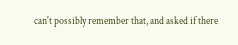can't possibly remember that, and asked if there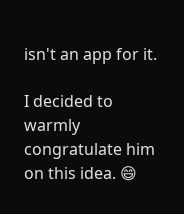isn't an app for it.

I decided to warmly congratulate him on this idea. 😄